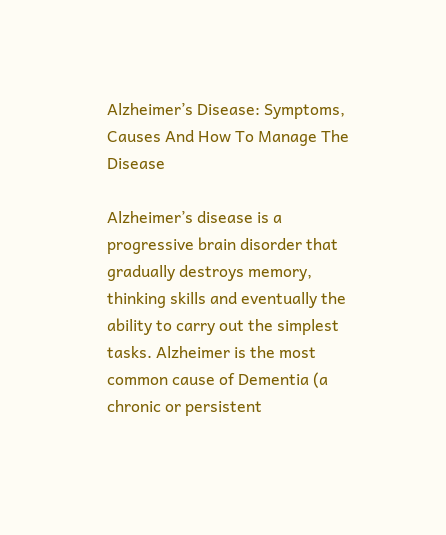Alzheimer’s Disease: Symptoms, Causes And How To Manage The Disease

Alzheimer’s disease is a progressive brain disorder that gradually destroys memory, thinking skills and eventually the ability to carry out the simplest tasks. Alzheimer is the most common cause of Dementia (a chronic or persistent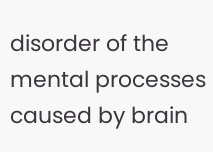disorder of the mental processes caused by brain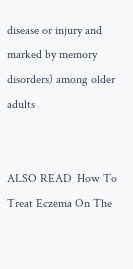disease or injury and marked by memory disorders) among older adults


ALSO READ  How To Treat Eczema On The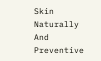Skin Naturally And Preventive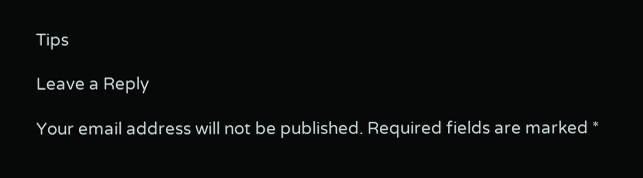Tips

Leave a Reply

Your email address will not be published. Required fields are marked *